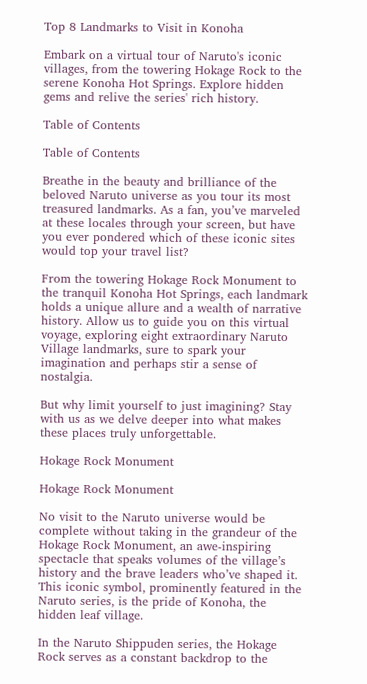Top 8 Landmarks to Visit in Konoha

Embark on a virtual tour of Naruto's iconic villages, from the towering Hokage Rock to the serene Konoha Hot Springs. Explore hidden gems and relive the series' rich history.

Table of Contents

Table of Contents

Breathe in the beauty and brilliance of the beloved Naruto universe as you tour its most treasured landmarks. As a fan, you’ve marveled at these locales through your screen, but have you ever pondered which of these iconic sites would top your travel list?

From the towering Hokage Rock Monument to the tranquil Konoha Hot Springs, each landmark holds a unique allure and a wealth of narrative history. Allow us to guide you on this virtual voyage, exploring eight extraordinary Naruto Village landmarks, sure to spark your imagination and perhaps stir a sense of nostalgia.

But why limit yourself to just imagining? Stay with us as we delve deeper into what makes these places truly unforgettable.

Hokage Rock Monument

Hokage Rock Monument

No visit to the Naruto universe would be complete without taking in the grandeur of the Hokage Rock Monument, an awe-inspiring spectacle that speaks volumes of the village’s history and the brave leaders who’ve shaped it. This iconic symbol, prominently featured in the Naruto series, is the pride of Konoha, the hidden leaf village.

In the Naruto Shippuden series, the Hokage Rock serves as a constant backdrop to the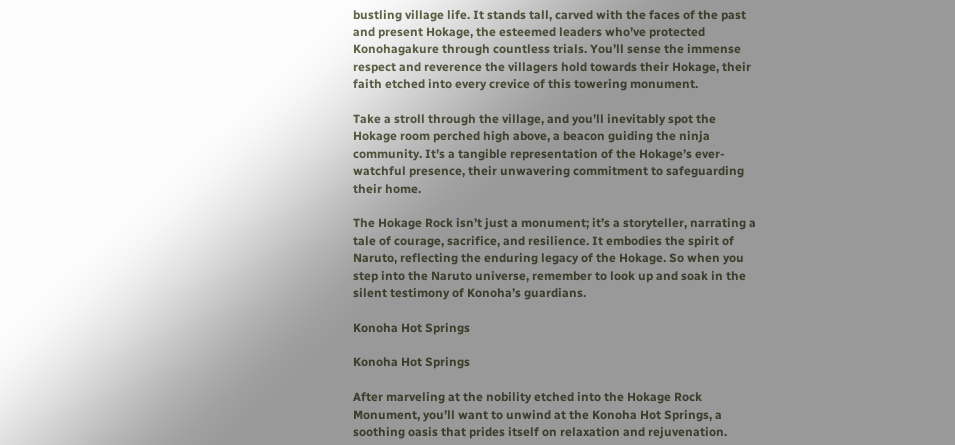bustling village life. It stands tall, carved with the faces of the past and present Hokage, the esteemed leaders who’ve protected Konohagakure through countless trials. You’ll sense the immense respect and reverence the villagers hold towards their Hokage, their faith etched into every crevice of this towering monument.

Take a stroll through the village, and you’ll inevitably spot the Hokage room perched high above, a beacon guiding the ninja community. It’s a tangible representation of the Hokage’s ever-watchful presence, their unwavering commitment to safeguarding their home.

The Hokage Rock isn’t just a monument; it’s a storyteller, narrating a tale of courage, sacrifice, and resilience. It embodies the spirit of Naruto, reflecting the enduring legacy of the Hokage. So when you step into the Naruto universe, remember to look up and soak in the silent testimony of Konoha’s guardians.

Konoha Hot Springs

Konoha Hot Springs

After marveling at the nobility etched into the Hokage Rock Monument, you’ll want to unwind at the Konoha Hot Springs, a soothing oasis that prides itself on relaxation and rejuvenation.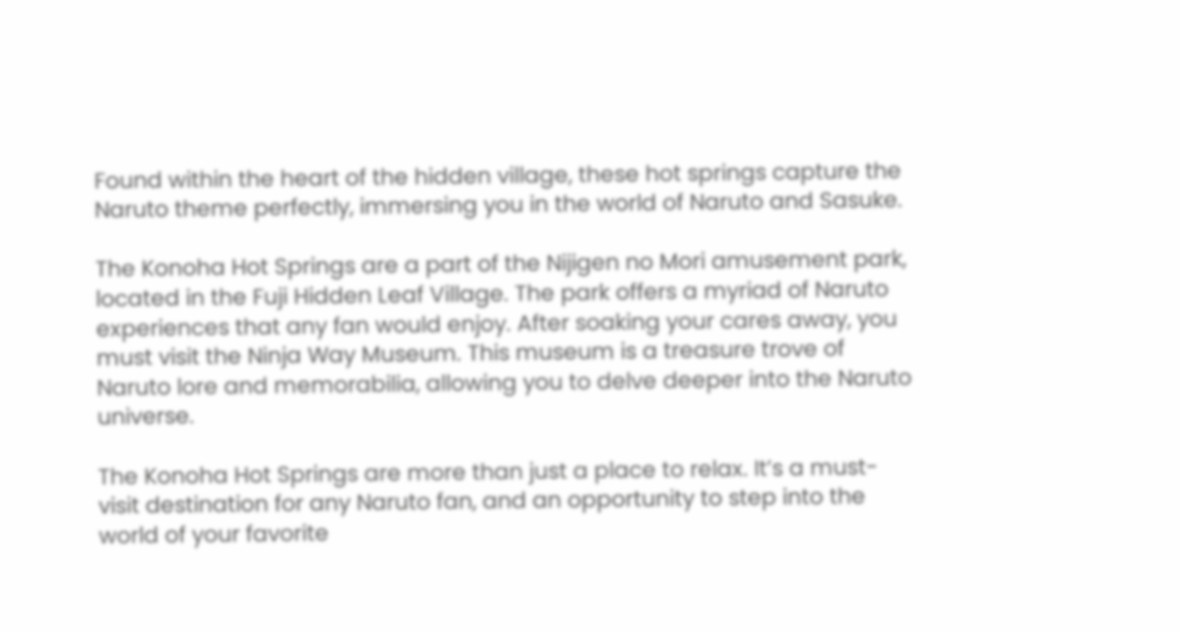Found within the heart of the hidden village, these hot springs capture the Naruto theme perfectly, immersing you in the world of Naruto and Sasuke.

The Konoha Hot Springs are a part of the Nijigen no Mori amusement park, located in the Fuji Hidden Leaf Village. The park offers a myriad of Naruto experiences that any fan would enjoy. After soaking your cares away, you must visit the Ninja Way Museum. This museum is a treasure trove of Naruto lore and memorabilia, allowing you to delve deeper into the Naruto universe.

The Konoha Hot Springs are more than just a place to relax. It’s a must-visit destination for any Naruto fan, and an opportunity to step into the world of your favorite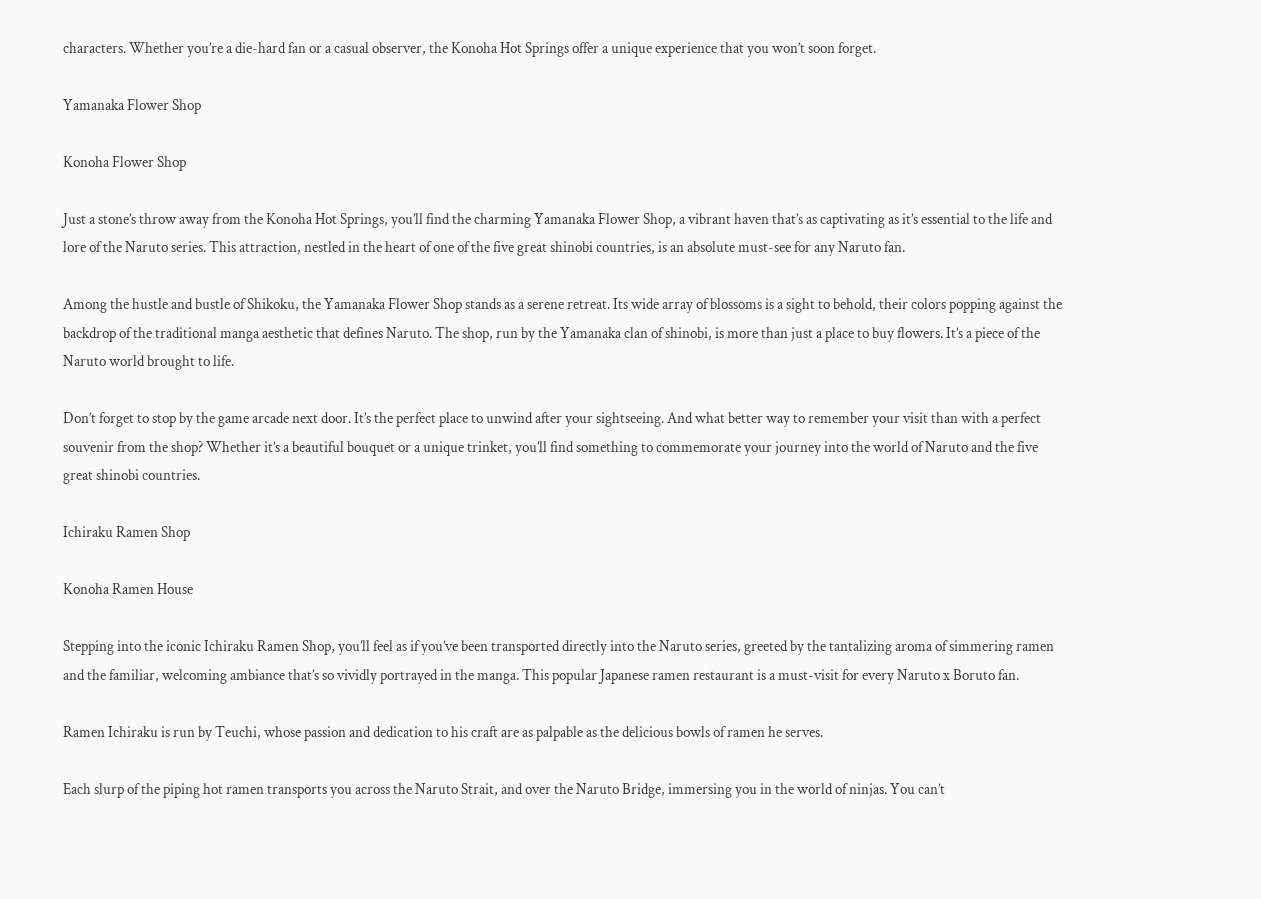characters. Whether you’re a die-hard fan or a casual observer, the Konoha Hot Springs offer a unique experience that you won’t soon forget.

Yamanaka Flower Shop

Konoha Flower Shop

Just a stone’s throw away from the Konoha Hot Springs, you’ll find the charming Yamanaka Flower Shop, a vibrant haven that’s as captivating as it’s essential to the life and lore of the Naruto series. This attraction, nestled in the heart of one of the five great shinobi countries, is an absolute must-see for any Naruto fan.

Among the hustle and bustle of Shikoku, the Yamanaka Flower Shop stands as a serene retreat. Its wide array of blossoms is a sight to behold, their colors popping against the backdrop of the traditional manga aesthetic that defines Naruto. The shop, run by the Yamanaka clan of shinobi, is more than just a place to buy flowers. It’s a piece of the Naruto world brought to life.

Don’t forget to stop by the game arcade next door. It’s the perfect place to unwind after your sightseeing. And what better way to remember your visit than with a perfect souvenir from the shop? Whether it’s a beautiful bouquet or a unique trinket, you’ll find something to commemorate your journey into the world of Naruto and the five great shinobi countries.

Ichiraku Ramen Shop

Konoha Ramen House

Stepping into the iconic Ichiraku Ramen Shop, you’ll feel as if you’ve been transported directly into the Naruto series, greeted by the tantalizing aroma of simmering ramen and the familiar, welcoming ambiance that’s so vividly portrayed in the manga. This popular Japanese ramen restaurant is a must-visit for every Naruto x Boruto fan.

Ramen Ichiraku is run by Teuchi, whose passion and dedication to his craft are as palpable as the delicious bowls of ramen he serves.

Each slurp of the piping hot ramen transports you across the Naruto Strait, and over the Naruto Bridge, immersing you in the world of ninjas. You can’t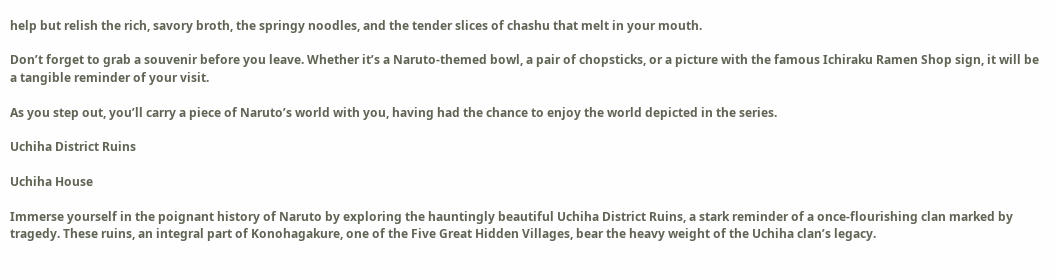help but relish the rich, savory broth, the springy noodles, and the tender slices of chashu that melt in your mouth.

Don’t forget to grab a souvenir before you leave. Whether it’s a Naruto-themed bowl, a pair of chopsticks, or a picture with the famous Ichiraku Ramen Shop sign, it will be a tangible reminder of your visit.

As you step out, you’ll carry a piece of Naruto’s world with you, having had the chance to enjoy the world depicted in the series.

Uchiha District Ruins

Uchiha House

Immerse yourself in the poignant history of Naruto by exploring the hauntingly beautiful Uchiha District Ruins, a stark reminder of a once-flourishing clan marked by tragedy. These ruins, an integral part of Konohagakure, one of the Five Great Hidden Villages, bear the heavy weight of the Uchiha clan’s legacy.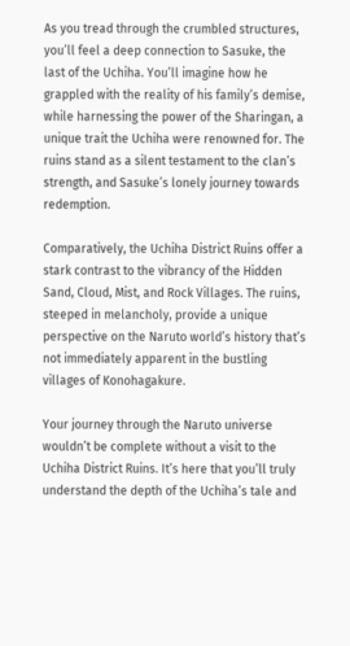As you tread through the crumbled structures, you’ll feel a deep connection to Sasuke, the last of the Uchiha. You’ll imagine how he grappled with the reality of his family’s demise, while harnessing the power of the Sharingan, a unique trait the Uchiha were renowned for. The ruins stand as a silent testament to the clan’s strength, and Sasuke’s lonely journey towards redemption.

Comparatively, the Uchiha District Ruins offer a stark contrast to the vibrancy of the Hidden Sand, Cloud, Mist, and Rock Villages. The ruins, steeped in melancholy, provide a unique perspective on the Naruto world’s history that’s not immediately apparent in the bustling villages of Konohagakure.

Your journey through the Naruto universe wouldn’t be complete without a visit to the Uchiha District Ruins. It’s here that you’ll truly understand the depth of the Uchiha’s tale and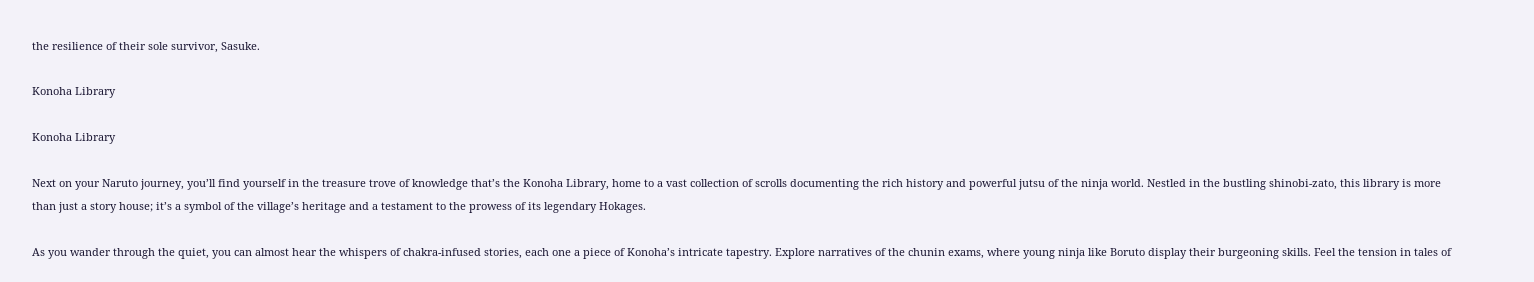the resilience of their sole survivor, Sasuke.

Konoha Library

Konoha Library

Next on your Naruto journey, you’ll find yourself in the treasure trove of knowledge that’s the Konoha Library, home to a vast collection of scrolls documenting the rich history and powerful jutsu of the ninja world. Nestled in the bustling shinobi-zato, this library is more than just a story house; it’s a symbol of the village’s heritage and a testament to the prowess of its legendary Hokages.

As you wander through the quiet, you can almost hear the whispers of chakra-infused stories, each one a piece of Konoha’s intricate tapestry. Explore narratives of the chunin exams, where young ninja like Boruto display their burgeoning skills. Feel the tension in tales of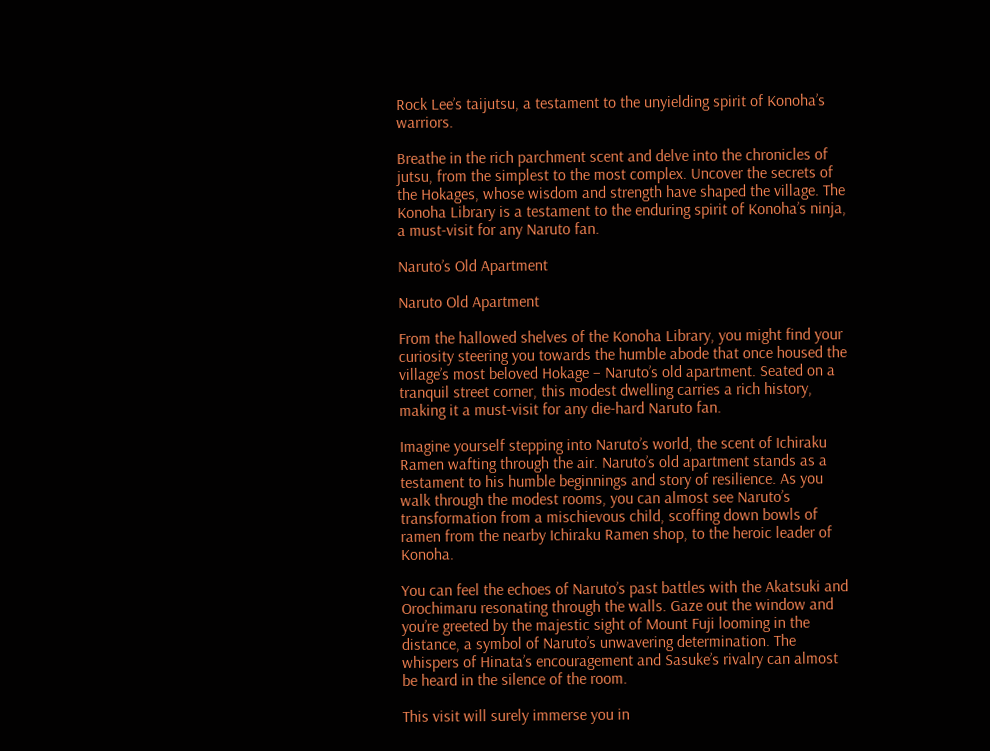Rock Lee’s taijutsu, a testament to the unyielding spirit of Konoha’s warriors.

Breathe in the rich parchment scent and delve into the chronicles of jutsu, from the simplest to the most complex. Uncover the secrets of the Hokages, whose wisdom and strength have shaped the village. The Konoha Library is a testament to the enduring spirit of Konoha’s ninja, a must-visit for any Naruto fan.

Naruto’s Old Apartment

Naruto Old Apartment

From the hallowed shelves of the Konoha Library, you might find your curiosity steering you towards the humble abode that once housed the village’s most beloved Hokage – Naruto’s old apartment. Seated on a tranquil street corner, this modest dwelling carries a rich history, making it a must-visit for any die-hard Naruto fan.

Imagine yourself stepping into Naruto’s world, the scent of Ichiraku Ramen wafting through the air. Naruto’s old apartment stands as a testament to his humble beginnings and story of resilience. As you walk through the modest rooms, you can almost see Naruto’s transformation from a mischievous child, scoffing down bowls of ramen from the nearby Ichiraku Ramen shop, to the heroic leader of Konoha.

You can feel the echoes of Naruto’s past battles with the Akatsuki and Orochimaru resonating through the walls. Gaze out the window and you’re greeted by the majestic sight of Mount Fuji looming in the distance, a symbol of Naruto’s unwavering determination. The whispers of Hinata’s encouragement and Sasuke’s rivalry can almost be heard in the silence of the room.

This visit will surely immerse you in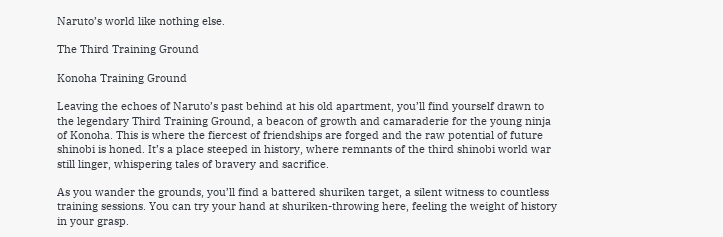Naruto’s world like nothing else.

The Third Training Ground

Konoha Training Ground

Leaving the echoes of Naruto’s past behind at his old apartment, you’ll find yourself drawn to the legendary Third Training Ground, a beacon of growth and camaraderie for the young ninja of Konoha. This is where the fiercest of friendships are forged and the raw potential of future shinobi is honed. It’s a place steeped in history, where remnants of the third shinobi world war still linger, whispering tales of bravery and sacrifice.

As you wander the grounds, you’ll find a battered shuriken target, a silent witness to countless training sessions. You can try your hand at shuriken-throwing here, feeling the weight of history in your grasp.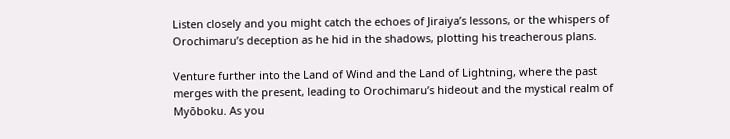Listen closely and you might catch the echoes of Jiraiya’s lessons, or the whispers of Orochimaru’s deception as he hid in the shadows, plotting his treacherous plans.

Venture further into the Land of Wind and the Land of Lightning, where the past merges with the present, leading to Orochimaru’s hideout and the mystical realm of Myōboku. As you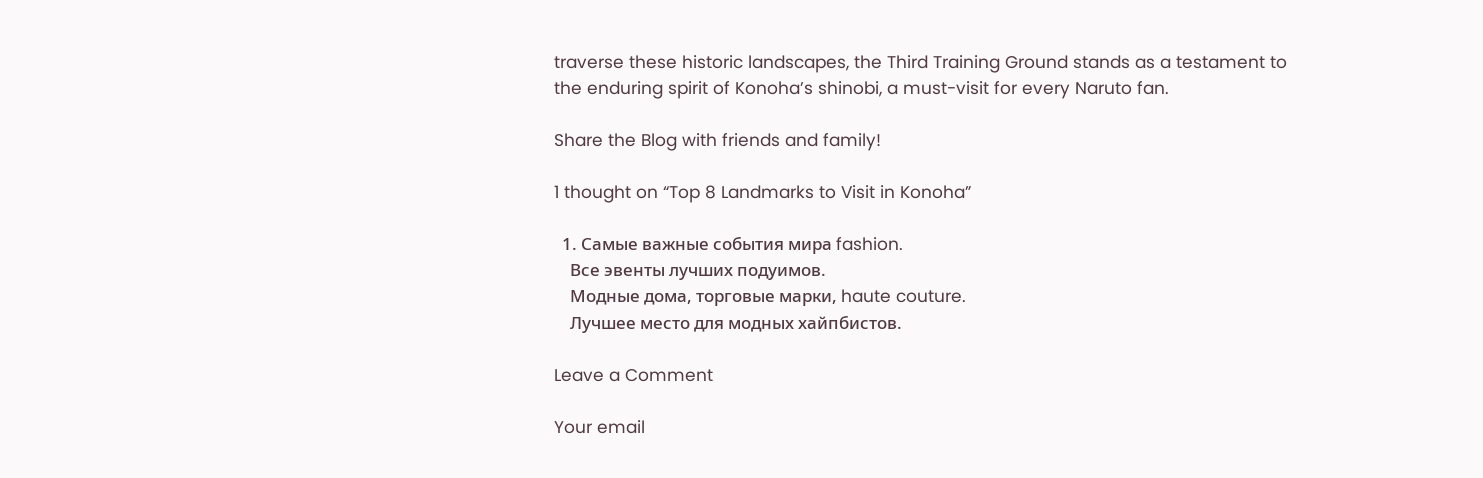traverse these historic landscapes, the Third Training Ground stands as a testament to the enduring spirit of Konoha’s shinobi, a must-visit for every Naruto fan.

Share the Blog with friends and family!

1 thought on “Top 8 Landmarks to Visit in Konoha”

  1. Самые важные события мира fashion.
    Все эвенты лучших подуимов.
    Модные дома, торговые марки, haute couture.
    Лучшее место для модных хайпбистов.

Leave a Comment

Your email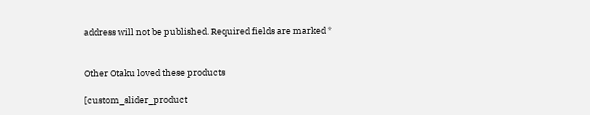address will not be published. Required fields are marked *


Other Otaku loved these products

[custom_slider_product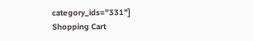category_ids="331"]
Shopping Cart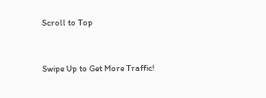Scroll to Top


Swipe Up to Get More Traffic!